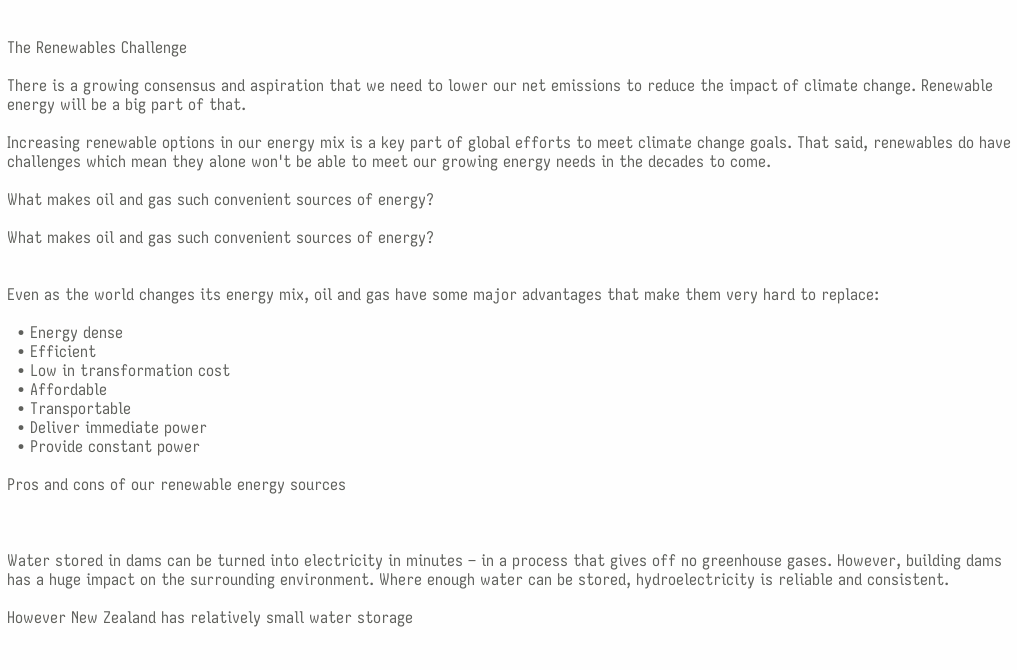The Renewables Challenge

There is a growing consensus and aspiration that we need to lower our net emissions to reduce the impact of climate change. Renewable energy will be a big part of that.

Increasing renewable options in our energy mix is a key part of global efforts to meet climate change goals. That said, renewables do have challenges which mean they alone won't be able to meet our growing energy needs in the decades to come.

What makes oil and gas such convenient sources of energy?

What makes oil and gas such convenient sources of energy?


Even as the world changes its energy mix, oil and gas have some major advantages that make them very hard to replace:

  • Energy dense
  • Efficient
  • Low in transformation cost
  • Affordable
  • Transportable
  • Deliver immediate power
  • Provide constant power

Pros and cons of our renewable energy sources



Water stored in dams can be turned into electricity in minutes – in a process that gives off no greenhouse gases. However, building dams has a huge impact on the surrounding environment. Where enough water can be stored, hydroelectricity is reliable and consistent.

However New Zealand has relatively small water storage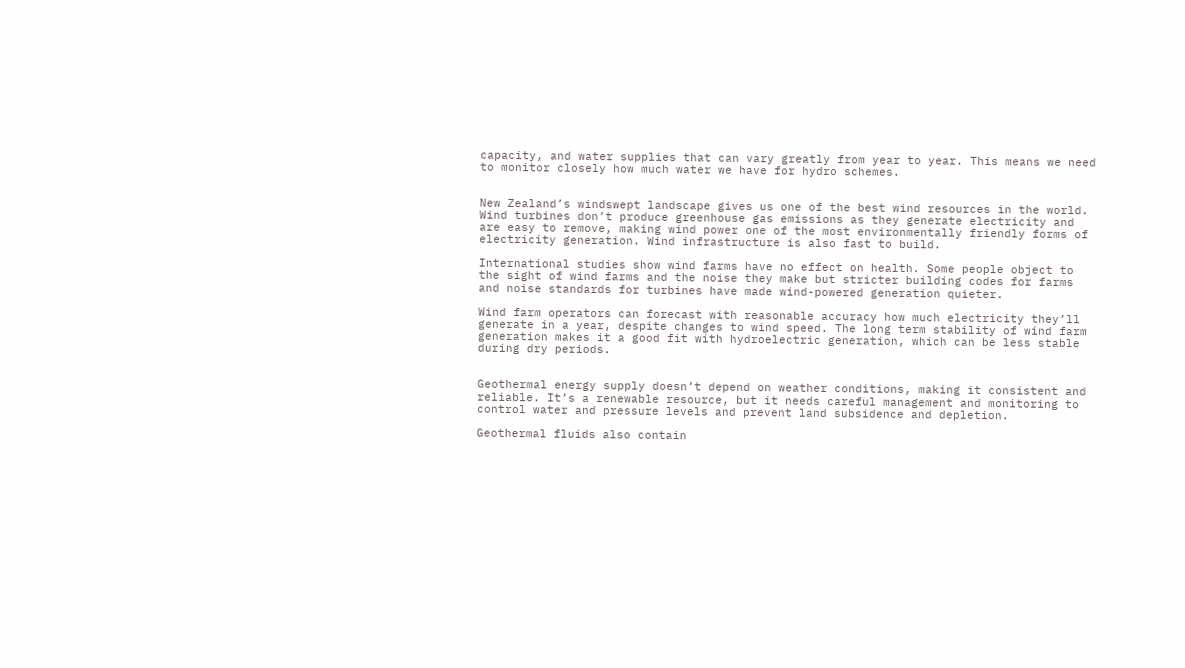capacity, and water supplies that can vary greatly from year to year. This means we need to monitor closely how much water we have for hydro schemes.


New Zealand’s windswept landscape gives us one of the best wind resources in the world. Wind turbines don’t produce greenhouse gas emissions as they generate electricity and are easy to remove, making wind power one of the most environmentally friendly forms of electricity generation. Wind infrastructure is also fast to build.

International studies show wind farms have no effect on health. Some people object to the sight of wind farms and the noise they make but stricter building codes for farms and noise standards for turbines have made wind-powered generation quieter.

Wind farm operators can forecast with reasonable accuracy how much electricity they’ll generate in a year, despite changes to wind speed. The long term stability of wind farm generation makes it a good fit with hydroelectric generation, which can be less stable during dry periods.


Geothermal energy supply doesn’t depend on weather conditions, making it consistent and reliable. It’s a renewable resource, but it needs careful management and monitoring to control water and pressure levels and prevent land subsidence and depletion.

Geothermal fluids also contain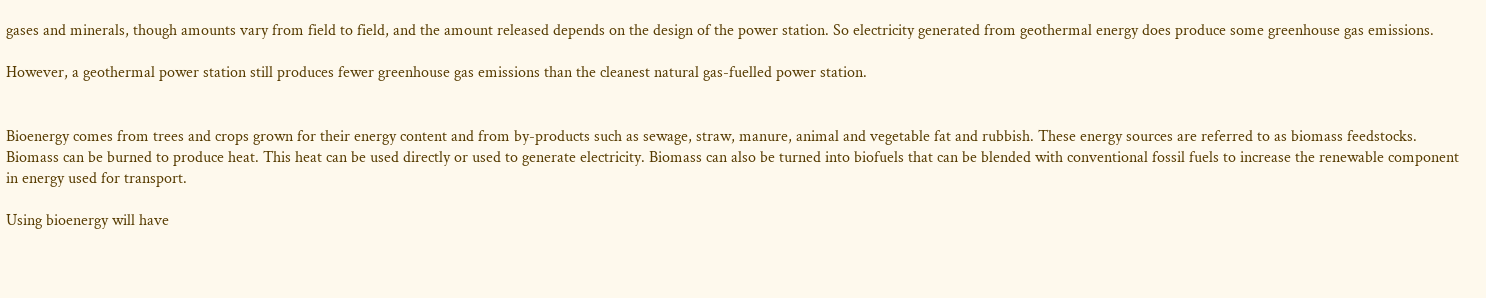gases and minerals, though amounts vary from field to field, and the amount released depends on the design of the power station. So electricity generated from geothermal energy does produce some greenhouse gas emissions.

However, a geothermal power station still produces fewer greenhouse gas emissions than the cleanest natural gas-fuelled power station.


Bioenergy comes from trees and crops grown for their energy content and from by-products such as sewage, straw, manure, animal and vegetable fat and rubbish. These energy sources are referred to as biomass feedstocks. Biomass can be burned to produce heat. This heat can be used directly or used to generate electricity. Biomass can also be turned into biofuels that can be blended with conventional fossil fuels to increase the renewable component in energy used for transport.

Using bioenergy will have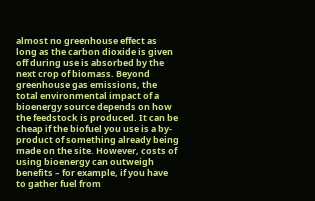almost no greenhouse effect as long as the carbon dioxide is given off during use is absorbed by the next crop of biomass. Beyond greenhouse gas emissions, the total environmental impact of a bioenergy source depends on how the feedstock is produced. It can be cheap if the biofuel you use is a by-product of something already being made on the site. However, costs of using bioenergy can outweigh benefits – for example, if you have to gather fuel from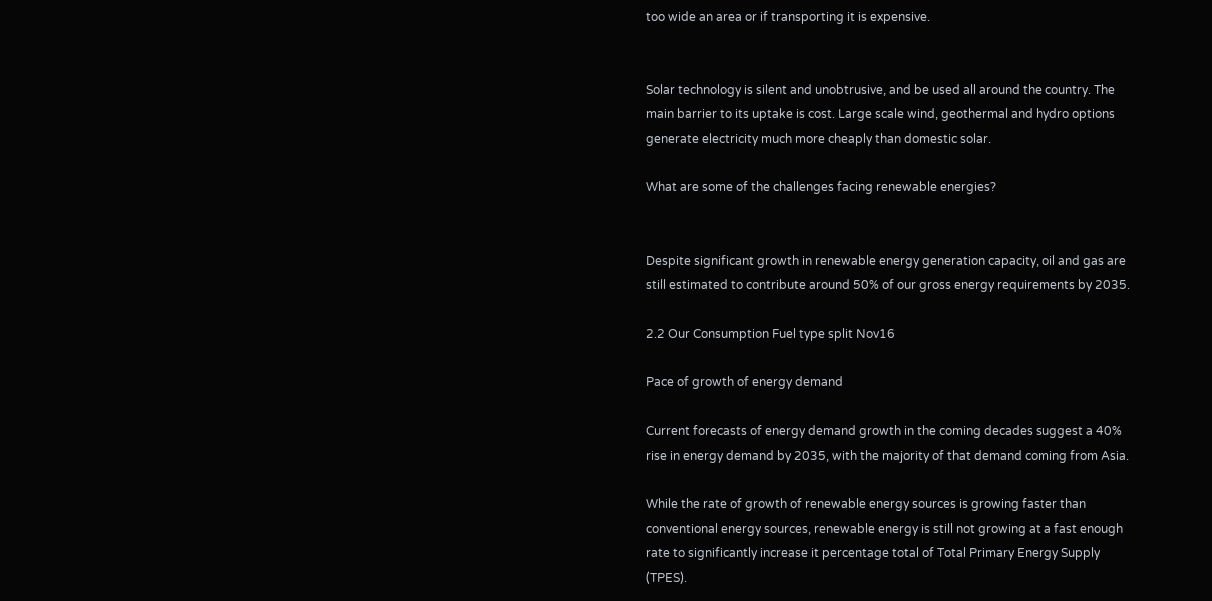too wide an area or if transporting it is expensive.


Solar technology is silent and unobtrusive, and be used all around the country. The main barrier to its uptake is cost. Large scale wind, geothermal and hydro options generate electricity much more cheaply than domestic solar.

What are some of the challenges facing renewable energies?


Despite significant growth in renewable energy generation capacity, oil and gas are still estimated to contribute around 50% of our gross energy requirements by 2035.

2.2 Our Consumption Fuel type split Nov16

Pace of growth of energy demand

Current forecasts of energy demand growth in the coming decades suggest a 40% rise in energy demand by 2035, with the majority of that demand coming from Asia.

While the rate of growth of renewable energy sources is growing faster than conventional energy sources, renewable energy is still not growing at a fast enough rate to significantly increase it percentage total of Total Primary Energy Supply (TPES).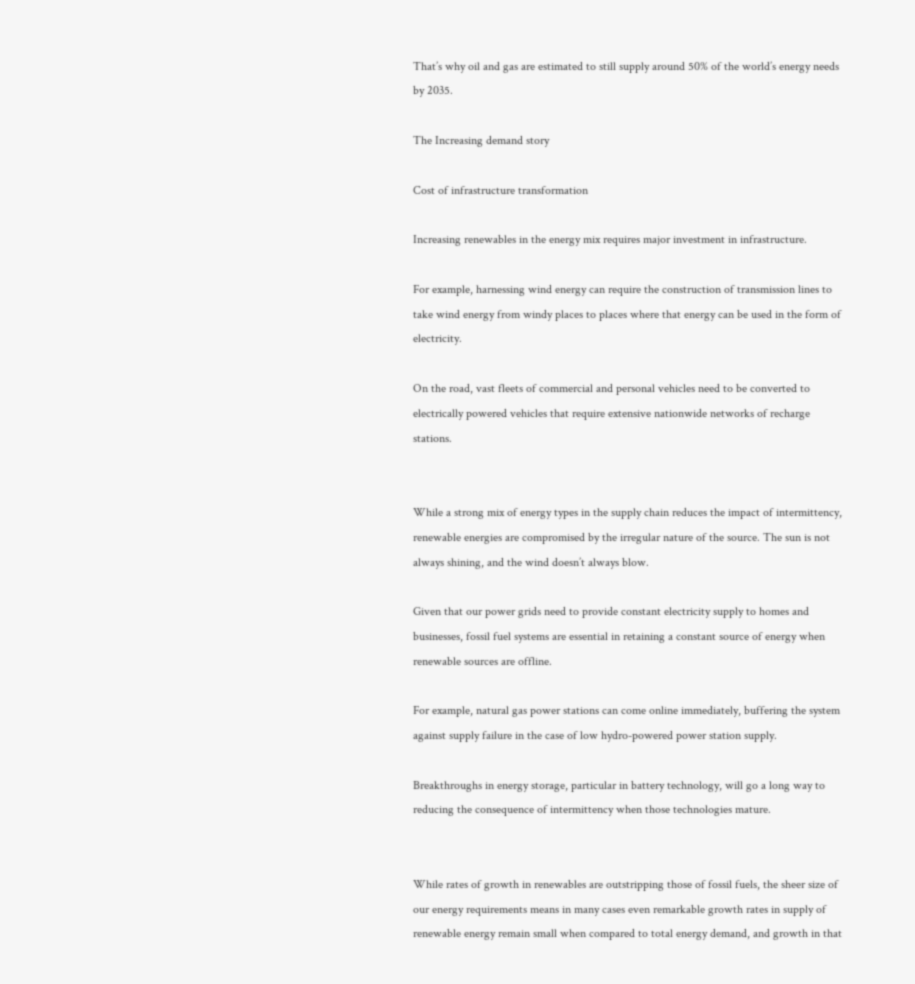That’s why oil and gas are estimated to still supply around 50% of the world’s energy needs by 2035.

The Increasing demand story

Cost of infrastructure transformation

Increasing renewables in the energy mix requires major investment in infrastructure.

For example, harnessing wind energy can require the construction of transmission lines to take wind energy from windy places to places where that energy can be used in the form of electricity.

On the road, vast fleets of commercial and personal vehicles need to be converted to electrically powered vehicles that require extensive nationwide networks of recharge stations.


While a strong mix of energy types in the supply chain reduces the impact of intermittency, renewable energies are compromised by the irregular nature of the source. The sun is not always shining, and the wind doesn’t always blow.

Given that our power grids need to provide constant electricity supply to homes and businesses, fossil fuel systems are essential in retaining a constant source of energy when renewable sources are offline.

For example, natural gas power stations can come online immediately, buffering the system against supply failure in the case of low hydro-powered power station supply.

Breakthroughs in energy storage, particular in battery technology, will go a long way to reducing the consequence of intermittency when those technologies mature.


While rates of growth in renewables are outstripping those of fossil fuels, the sheer size of our energy requirements means in many cases even remarkable growth rates in supply of renewable energy remain small when compared to total energy demand, and growth in that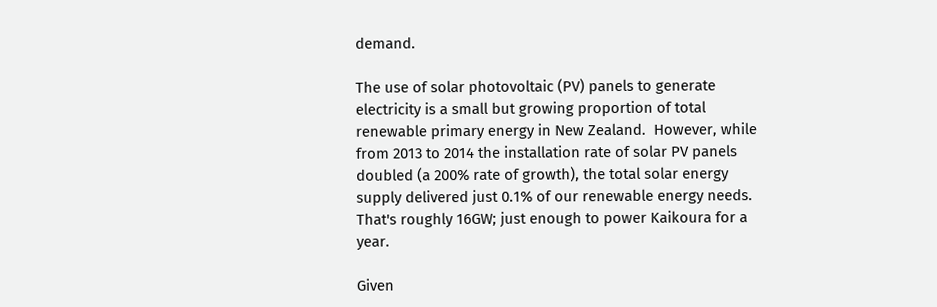demand.

The use of solar photovoltaic (PV) panels to generate electricity is a small but growing proportion of total renewable primary energy in New Zealand.  However, while from 2013 to 2014 the installation rate of solar PV panels doubled (a 200% rate of growth), the total solar energy supply delivered just 0.1% of our renewable energy needs. That's roughly 16GW; just enough to power Kaikoura for a year.

Given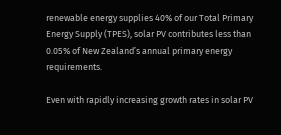renewable energy supplies 40% of our Total Primary Energy Supply (TPES), solar PV contributes less than 0.05% of New Zealand’s annual primary energy requirements.

Even with rapidly increasing growth rates in solar PV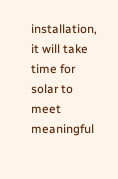installation, it will take time for solar to meet meaningful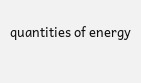quantities of energy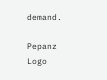demand.

Pepanz Logo